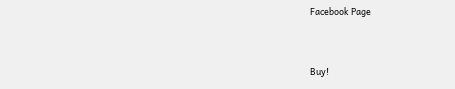Facebook Page


Buy!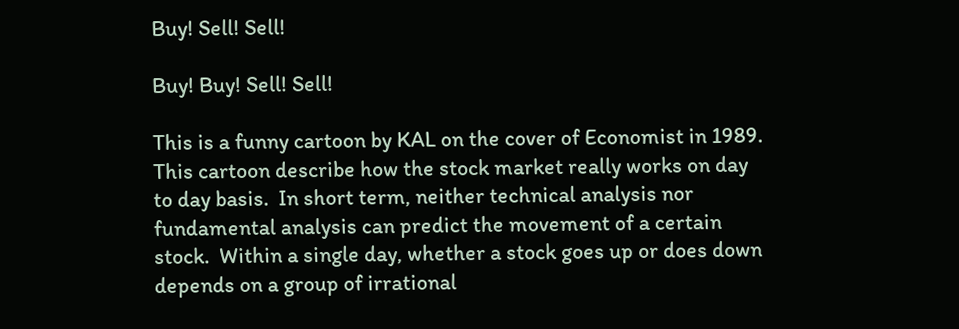Buy! Sell! Sell!

Buy! Buy! Sell! Sell!

This is a funny cartoon by KAL on the cover of Economist in 1989.  This cartoon describe how the stock market really works on day to day basis.  In short term, neither technical analysis nor fundamental analysis can predict the movement of a certain stock.  Within a single day, whether a stock goes up or does down depends on a group of irrational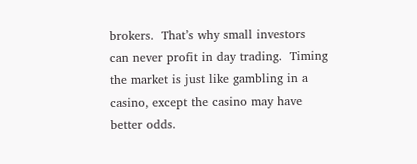brokers.  That’s why small investors can never profit in day trading.  Timing the market is just like gambling in a casino, except the casino may have better odds.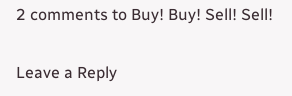2 comments to Buy! Buy! Sell! Sell!

Leave a Reply